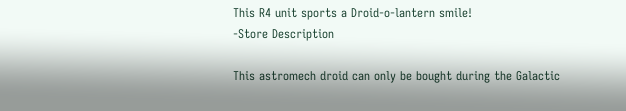This R4 unit sports a Droid-o-lantern smile!
-Store Description

This astromech droid can only be bought during the Galactic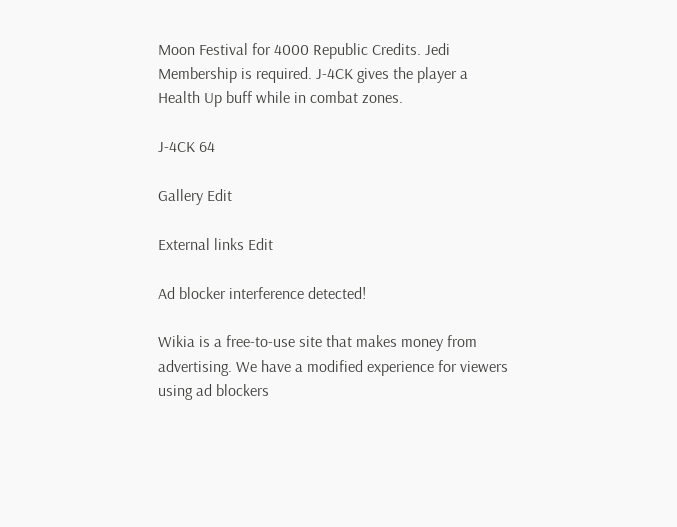Moon Festival for 4000 Republic Credits. Jedi Membership is required. J-4CK gives the player a Health Up buff while in combat zones.

J-4CK 64

Gallery Edit

External links Edit

Ad blocker interference detected!

Wikia is a free-to-use site that makes money from advertising. We have a modified experience for viewers using ad blockers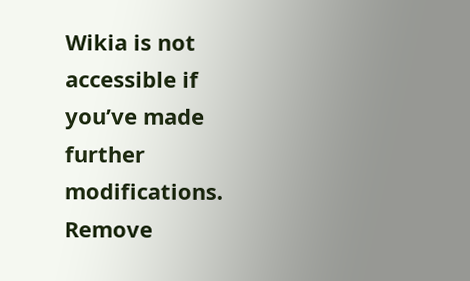Wikia is not accessible if you’ve made further modifications. Remove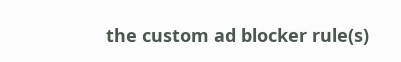the custom ad blocker rule(s)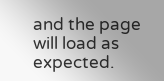and the page will load as expected.